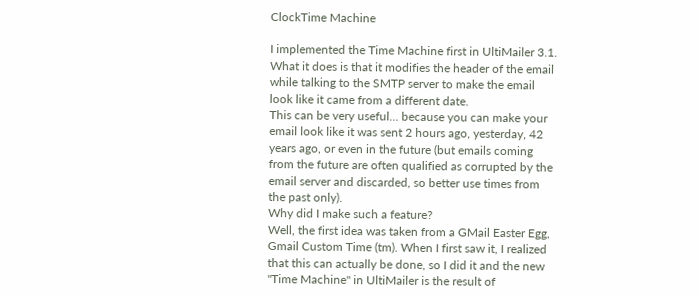ClockTime Machine

I implemented the Time Machine first in UltiMailer 3.1. What it does is that it modifies the header of the email while talking to the SMTP server to make the email look like it came from a different date.
This can be very useful... because you can make your email look like it was sent 2 hours ago, yesterday, 42 years ago, or even in the future (but emails coming from the future are often qualified as corrupted by the email server and discarded, so better use times from the past only).
Why did I make such a feature?
Well, the first idea was taken from a GMail Easter Egg, Gmail Custom Time (tm). When I first saw it, I realized that this can actually be done, so I did it and the new "Time Machine" in UltiMailer is the result of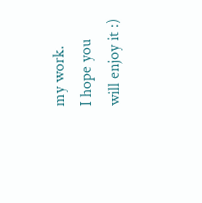my work.
I hope you will enjoy it :)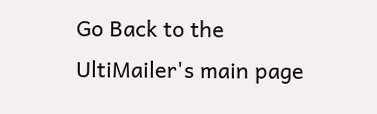Go Back to the UltiMailer's main page